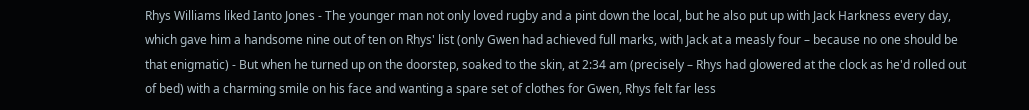Rhys Williams liked Ianto Jones - The younger man not only loved rugby and a pint down the local, but he also put up with Jack Harkness every day, which gave him a handsome nine out of ten on Rhys' list (only Gwen had achieved full marks, with Jack at a measly four – because no one should be that enigmatic) - But when he turned up on the doorstep, soaked to the skin, at 2:34 am (precisely – Rhys had glowered at the clock as he'd rolled out of bed) with a charming smile on his face and wanting a spare set of clothes for Gwen, Rhys felt far less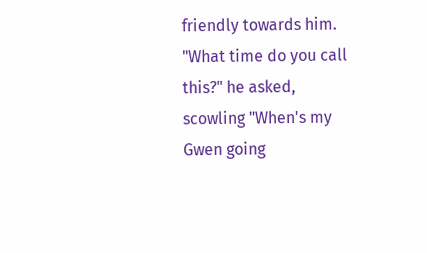friendly towards him.
"What time do you call this?" he asked, scowling "When's my Gwen going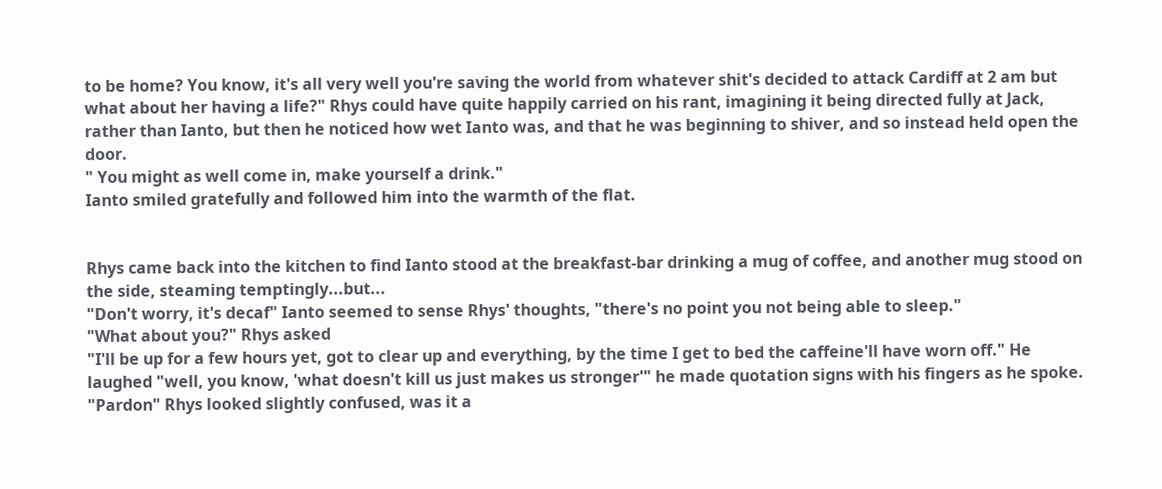to be home? You know, it's all very well you're saving the world from whatever shit's decided to attack Cardiff at 2 am but what about her having a life?" Rhys could have quite happily carried on his rant, imagining it being directed fully at Jack, rather than Ianto, but then he noticed how wet Ianto was, and that he was beginning to shiver, and so instead held open the door.
" You might as well come in, make yourself a drink."
Ianto smiled gratefully and followed him into the warmth of the flat.


Rhys came back into the kitchen to find Ianto stood at the breakfast-bar drinking a mug of coffee, and another mug stood on the side, steaming temptingly...but...
"Don't worry, it's decaf" Ianto seemed to sense Rhys' thoughts, "there's no point you not being able to sleep."
"What about you?" Rhys asked
"I'll be up for a few hours yet, got to clear up and everything, by the time I get to bed the caffeine'll have worn off." He laughed "well, you know, 'what doesn't kill us just makes us stronger'" he made quotation signs with his fingers as he spoke.
"Pardon" Rhys looked slightly confused, was it a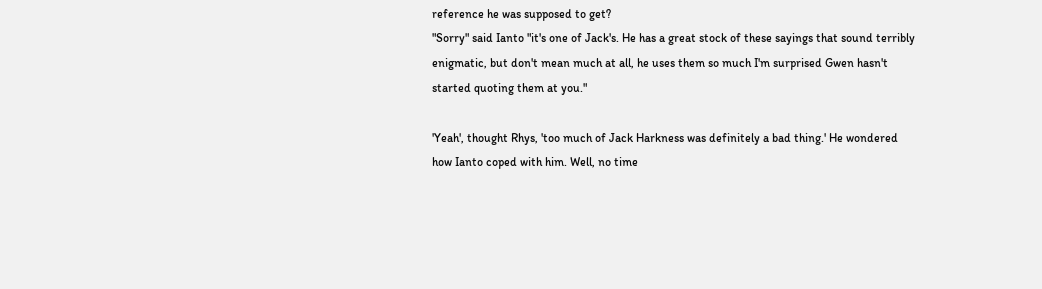reference he was supposed to get?
"Sorry" said Ianto "it's one of Jack's. He has a great stock of these sayings that sound terribly enigmatic, but don't mean much at all, he uses them so much I'm surprised Gwen hasn't started quoting them at you."

'Yeah', thought Rhys, 'too much of Jack Harkness was definitely a bad thing.' He wondered how Ianto coped with him. Well, no time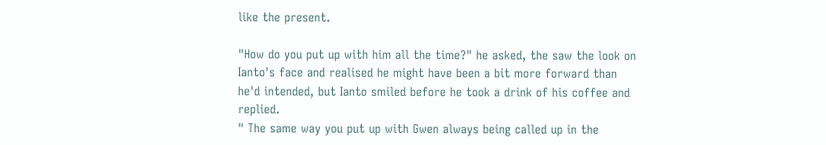like the present.

"How do you put up with him all the time?" he asked, the saw the look on Ianto's face and realised he might have been a bit more forward than he'd intended, but Ianto smiled before he took a drink of his coffee and replied.
" The same way you put up with Gwen always being called up in the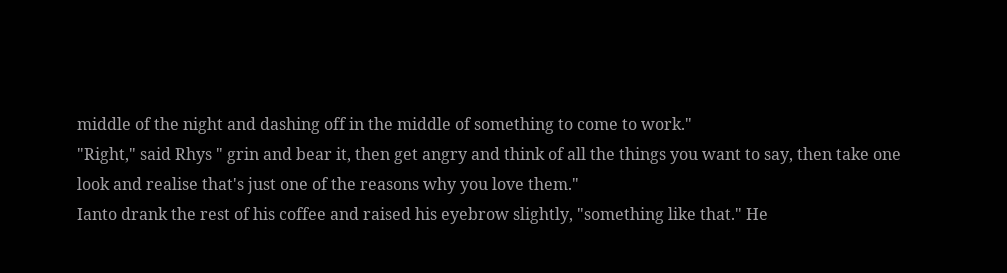middle of the night and dashing off in the middle of something to come to work."
"Right," said Rhys " grin and bear it, then get angry and think of all the things you want to say, then take one look and realise that's just one of the reasons why you love them."
Ianto drank the rest of his coffee and raised his eyebrow slightly, "something like that." He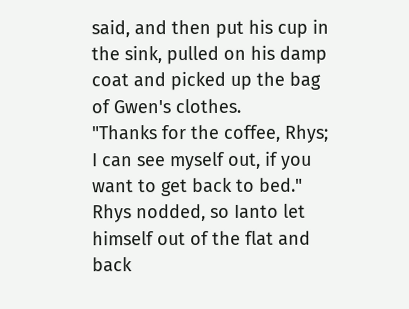said, and then put his cup in the sink, pulled on his damp coat and picked up the bag of Gwen's clothes.
"Thanks for the coffee, Rhys; I can see myself out, if you want to get back to bed."
Rhys nodded, so Ianto let himself out of the flat and back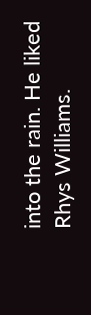into the rain. He liked Rhys Williams.